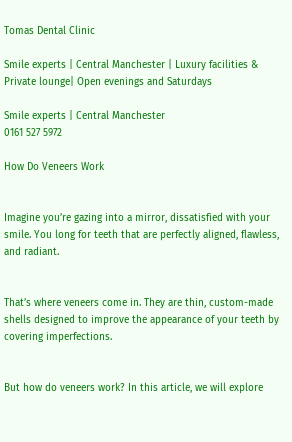Tomas Dental Clinic

Smile experts | Central Manchester | Luxury facilities & Private lounge| Open evenings and Saturdays

Smile experts | Central Manchester
0161 527 5972

How Do Veneers Work


Imagine you’re gazing into a mirror, dissatisfied with your smile. You long for teeth that are perfectly aligned, flawless, and radiant.


That’s where veneers come in. They are thin, custom-made shells designed to improve the appearance of your teeth by covering imperfections.


But how do veneers work? In this article, we will explore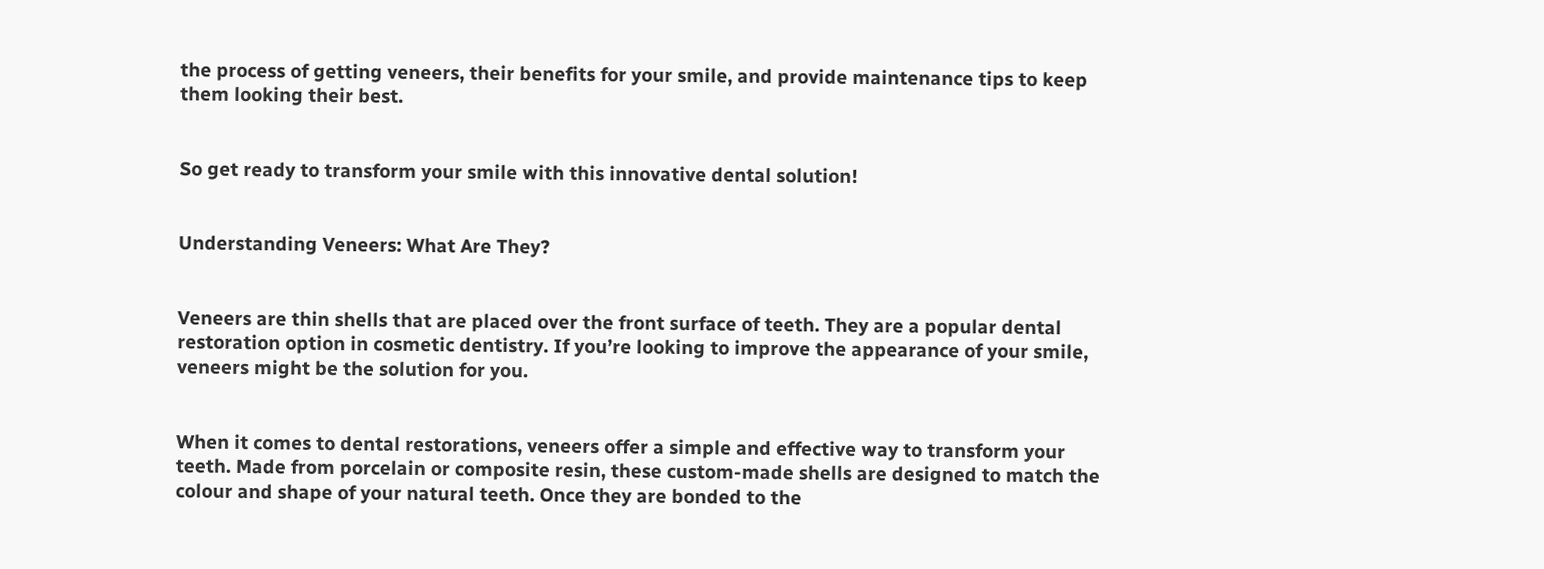the process of getting veneers, their benefits for your smile, and provide maintenance tips to keep them looking their best.


So get ready to transform your smile with this innovative dental solution!


Understanding Veneers: What Are They?


Veneers are thin shells that are placed over the front surface of teeth. They are a popular dental restoration option in cosmetic dentistry. If you’re looking to improve the appearance of your smile, veneers might be the solution for you.


When it comes to dental restorations, veneers offer a simple and effective way to transform your teeth. Made from porcelain or composite resin, these custom-made shells are designed to match the colour and shape of your natural teeth. Once they are bonded to the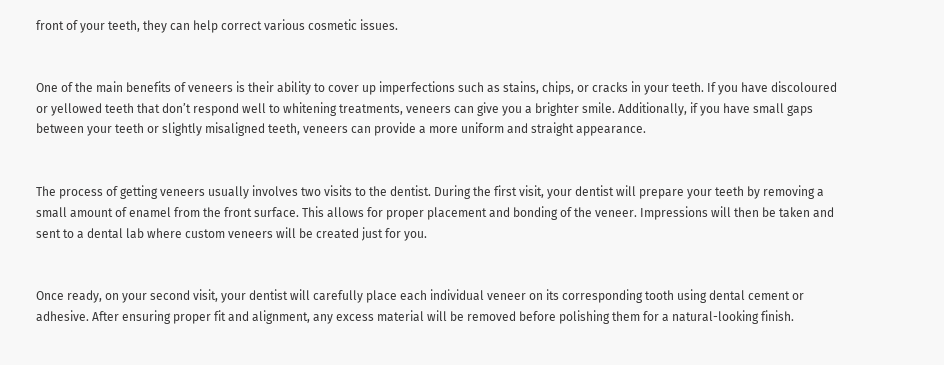front of your teeth, they can help correct various cosmetic issues.


One of the main benefits of veneers is their ability to cover up imperfections such as stains, chips, or cracks in your teeth. If you have discoloured or yellowed teeth that don’t respond well to whitening treatments, veneers can give you a brighter smile. Additionally, if you have small gaps between your teeth or slightly misaligned teeth, veneers can provide a more uniform and straight appearance.


The process of getting veneers usually involves two visits to the dentist. During the first visit, your dentist will prepare your teeth by removing a small amount of enamel from the front surface. This allows for proper placement and bonding of the veneer. Impressions will then be taken and sent to a dental lab where custom veneers will be created just for you.


Once ready, on your second visit, your dentist will carefully place each individual veneer on its corresponding tooth using dental cement or adhesive. After ensuring proper fit and alignment, any excess material will be removed before polishing them for a natural-looking finish.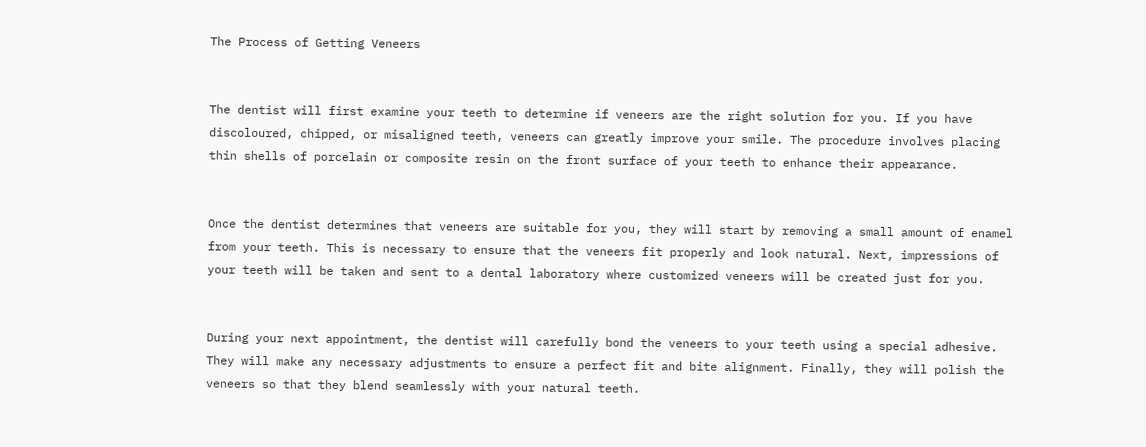The Process of Getting Veneers


The dentist will first examine your teeth to determine if veneers are the right solution for you. If you have discoloured, chipped, or misaligned teeth, veneers can greatly improve your smile. The procedure involves placing thin shells of porcelain or composite resin on the front surface of your teeth to enhance their appearance.


Once the dentist determines that veneers are suitable for you, they will start by removing a small amount of enamel from your teeth. This is necessary to ensure that the veneers fit properly and look natural. Next, impressions of your teeth will be taken and sent to a dental laboratory where customized veneers will be created just for you.


During your next appointment, the dentist will carefully bond the veneers to your teeth using a special adhesive. They will make any necessary adjustments to ensure a perfect fit and bite alignment. Finally, they will polish the veneers so that they blend seamlessly with your natural teeth.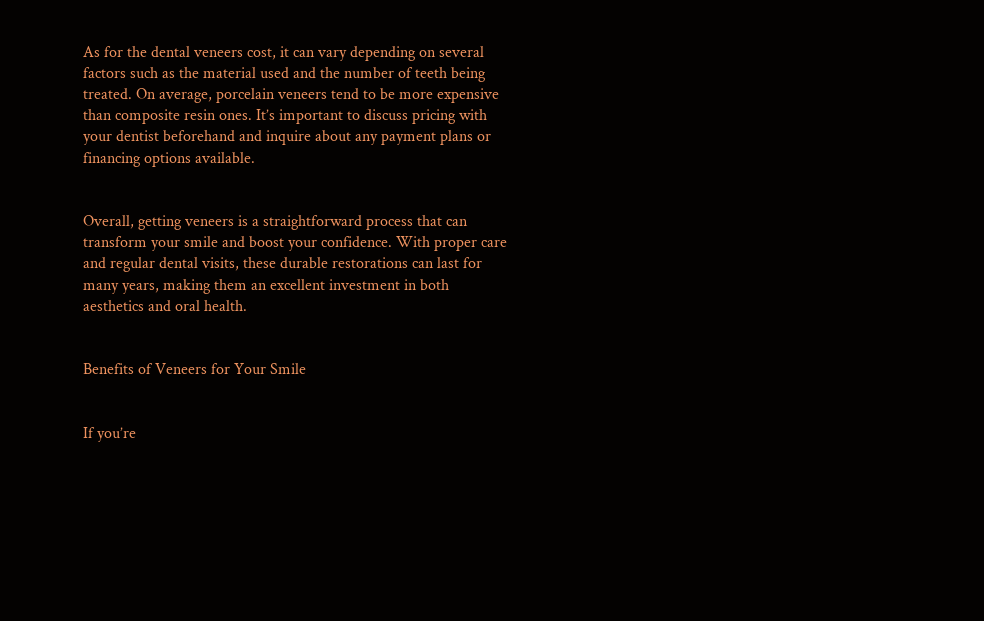As for the dental veneers cost, it can vary depending on several factors such as the material used and the number of teeth being treated. On average, porcelain veneers tend to be more expensive than composite resin ones. It’s important to discuss pricing with your dentist beforehand and inquire about any payment plans or financing options available.


Overall, getting veneers is a straightforward process that can transform your smile and boost your confidence. With proper care and regular dental visits, these durable restorations can last for many years, making them an excellent investment in both aesthetics and oral health.


Benefits of Veneers for Your Smile


If you’re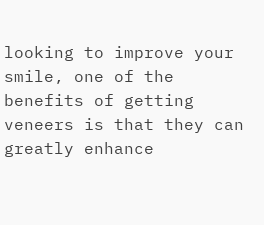looking to improve your smile, one of the benefits of getting veneers is that they can greatly enhance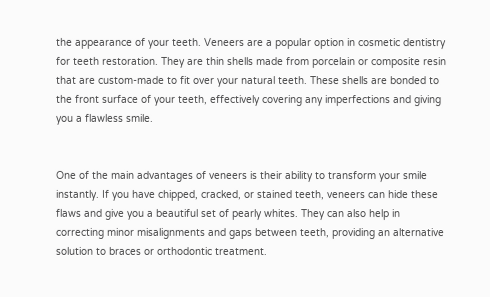the appearance of your teeth. Veneers are a popular option in cosmetic dentistry for teeth restoration. They are thin shells made from porcelain or composite resin that are custom-made to fit over your natural teeth. These shells are bonded to the front surface of your teeth, effectively covering any imperfections and giving you a flawless smile.


One of the main advantages of veneers is their ability to transform your smile instantly. If you have chipped, cracked, or stained teeth, veneers can hide these flaws and give you a beautiful set of pearly whites. They can also help in correcting minor misalignments and gaps between teeth, providing an alternative solution to braces or orthodontic treatment.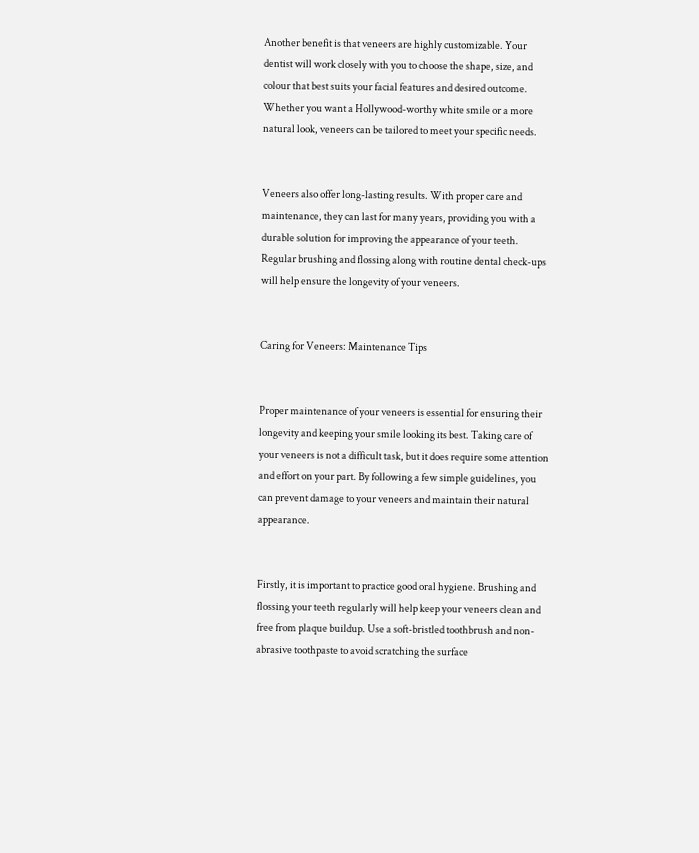Another benefit is that veneers are highly customizable. Your dentist will work closely with you to choose the shape, size, and colour that best suits your facial features and desired outcome. Whether you want a Hollywood-worthy white smile or a more natural look, veneers can be tailored to meet your specific needs.


Veneers also offer long-lasting results. With proper care and maintenance, they can last for many years, providing you with a durable solution for improving the appearance of your teeth. Regular brushing and flossing along with routine dental check-ups will help ensure the longevity of your veneers.


Caring for Veneers: Maintenance Tips


Proper maintenance of your veneers is essential for ensuring their longevity and keeping your smile looking its best. Taking care of your veneers is not a difficult task, but it does require some attention and effort on your part. By following a few simple guidelines, you can prevent damage to your veneers and maintain their natural appearance.


Firstly, it is important to practice good oral hygiene. Brushing and flossing your teeth regularly will help keep your veneers clean and free from plaque buildup. Use a soft-bristled toothbrush and non-abrasive toothpaste to avoid scratching the surface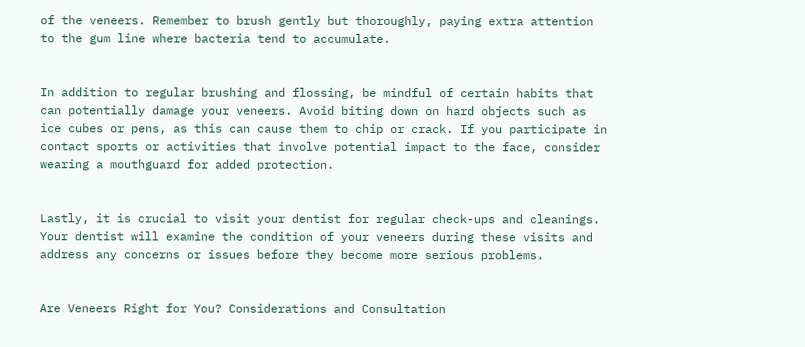of the veneers. Remember to brush gently but thoroughly, paying extra attention to the gum line where bacteria tend to accumulate.


In addition to regular brushing and flossing, be mindful of certain habits that can potentially damage your veneers. Avoid biting down on hard objects such as ice cubes or pens, as this can cause them to chip or crack. If you participate in contact sports or activities that involve potential impact to the face, consider wearing a mouthguard for added protection.


Lastly, it is crucial to visit your dentist for regular check-ups and cleanings. Your dentist will examine the condition of your veneers during these visits and address any concerns or issues before they become more serious problems.


Are Veneers Right for You? Considerations and Consultation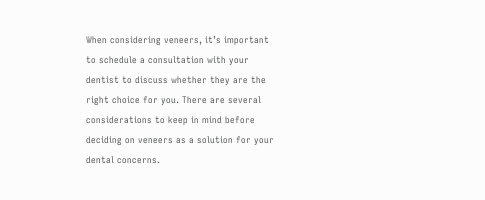When considering veneers, it’s important to schedule a consultation with your dentist to discuss whether they are the right choice for you. There are several considerations to keep in mind before deciding on veneers as a solution for your dental concerns.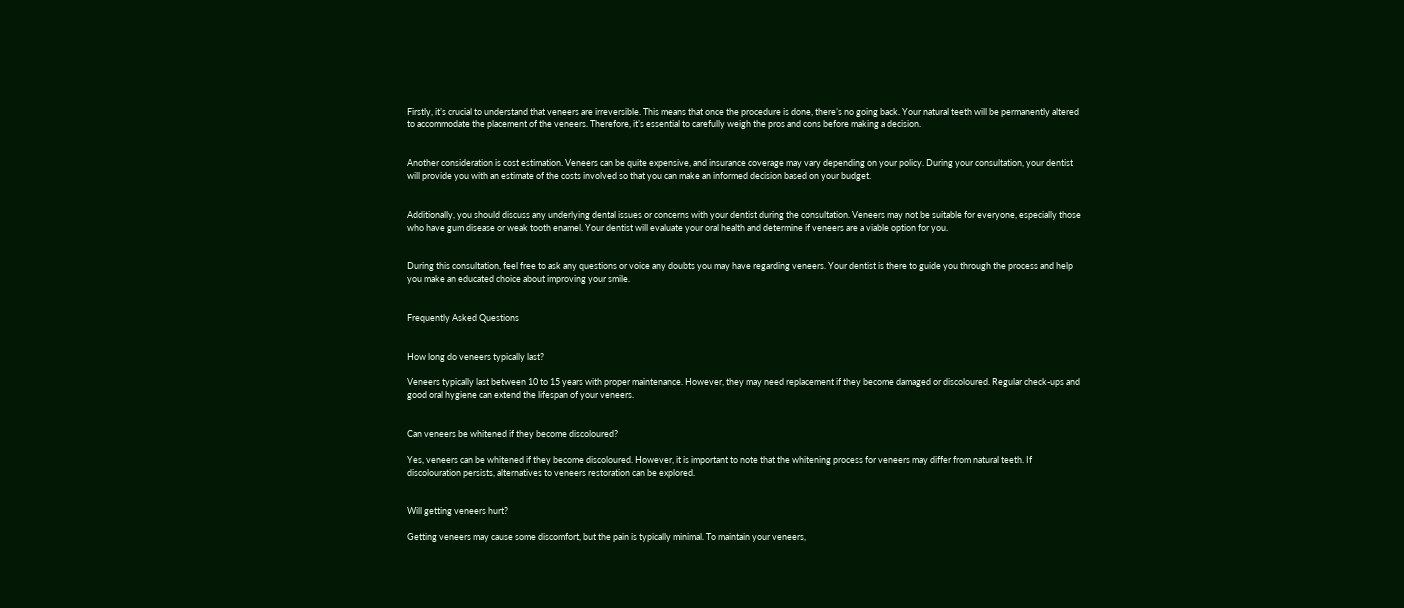Firstly, it’s crucial to understand that veneers are irreversible. This means that once the procedure is done, there’s no going back. Your natural teeth will be permanently altered to accommodate the placement of the veneers. Therefore, it’s essential to carefully weigh the pros and cons before making a decision.


Another consideration is cost estimation. Veneers can be quite expensive, and insurance coverage may vary depending on your policy. During your consultation, your dentist will provide you with an estimate of the costs involved so that you can make an informed decision based on your budget.


Additionally, you should discuss any underlying dental issues or concerns with your dentist during the consultation. Veneers may not be suitable for everyone, especially those who have gum disease or weak tooth enamel. Your dentist will evaluate your oral health and determine if veneers are a viable option for you.


During this consultation, feel free to ask any questions or voice any doubts you may have regarding veneers. Your dentist is there to guide you through the process and help you make an educated choice about improving your smile.


Frequently Asked Questions


How long do veneers typically last?

Veneers typically last between 10 to 15 years with proper maintenance. However, they may need replacement if they become damaged or discoloured. Regular check-ups and good oral hygiene can extend the lifespan of your veneers.


Can veneers be whitened if they become discoloured?

Yes, veneers can be whitened if they become discoloured. However, it is important to note that the whitening process for veneers may differ from natural teeth. If discolouration persists, alternatives to veneers restoration can be explored.


Will getting veneers hurt?

Getting veneers may cause some discomfort, but the pain is typically minimal. To maintain your veneers,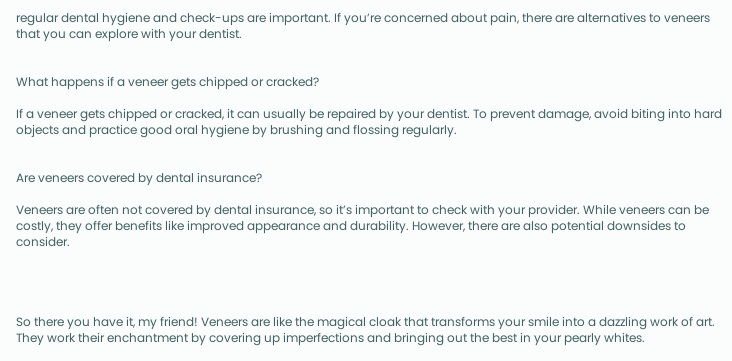regular dental hygiene and check-ups are important. If you’re concerned about pain, there are alternatives to veneers that you can explore with your dentist.


What happens if a veneer gets chipped or cracked?

If a veneer gets chipped or cracked, it can usually be repaired by your dentist. To prevent damage, avoid biting into hard objects and practice good oral hygiene by brushing and flossing regularly.


Are veneers covered by dental insurance?

Veneers are often not covered by dental insurance, so it’s important to check with your provider. While veneers can be costly, they offer benefits like improved appearance and durability. However, there are also potential downsides to consider.




So there you have it, my friend! Veneers are like the magical cloak that transforms your smile into a dazzling work of art. They work their enchantment by covering up imperfections and bringing out the best in your pearly whites.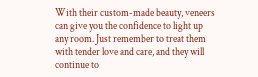With their custom-made beauty, veneers can give you the confidence to light up any room. Just remember to treat them with tender love and care, and they will continue to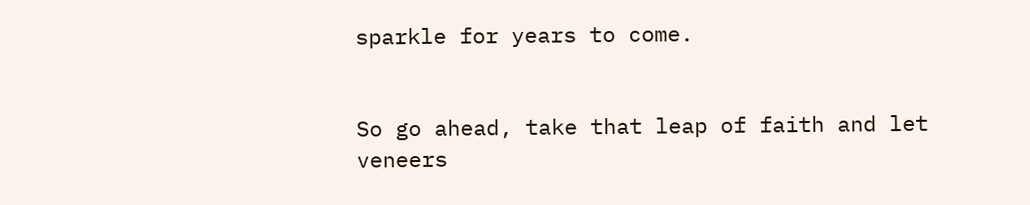sparkle for years to come.


So go ahead, take that leap of faith and let veneers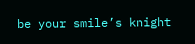be your smile’s knight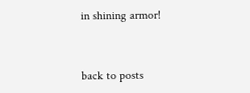in shining armor!


back to posts